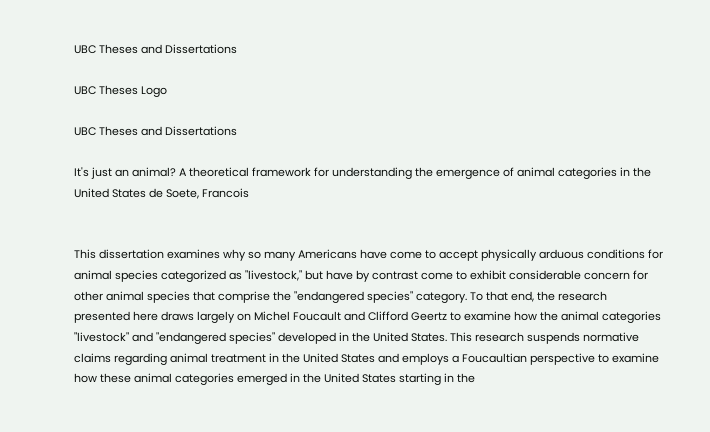UBC Theses and Dissertations

UBC Theses Logo

UBC Theses and Dissertations

It's just an animal? A theoretical framework for understanding the emergence of animal categories in the United States de Soete, Francois


This dissertation examines why so many Americans have come to accept physically arduous conditions for animal species categorized as "livestock," but have by contrast come to exhibit considerable concern for other animal species that comprise the "endangered species" category. To that end, the research presented here draws largely on Michel Foucault and Clifford Geertz to examine how the animal categories "livestock" and "endangered species" developed in the United States. This research suspends normative claims regarding animal treatment in the United States and employs a Foucaultian perspective to examine how these animal categories emerged in the United States starting in the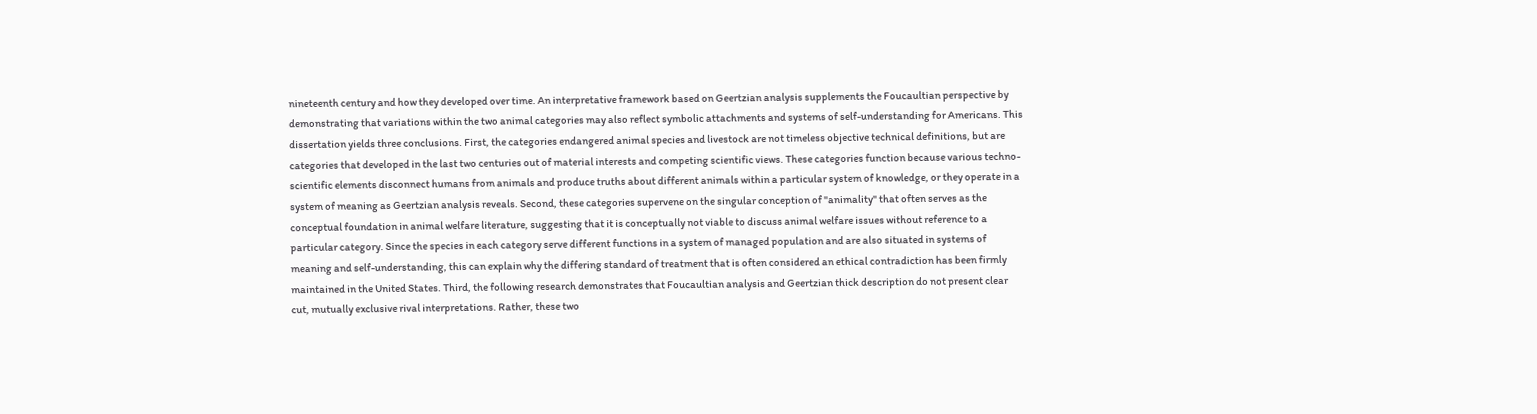nineteenth century and how they developed over time. An interpretative framework based on Geertzian analysis supplements the Foucaultian perspective by demonstrating that variations within the two animal categories may also reflect symbolic attachments and systems of self-understanding for Americans. This dissertation yields three conclusions. First, the categories endangered animal species and livestock are not timeless objective technical definitions, but are categories that developed in the last two centuries out of material interests and competing scientific views. These categories function because various techno-scientific elements disconnect humans from animals and produce truths about different animals within a particular system of knowledge, or they operate in a system of meaning as Geertzian analysis reveals. Second, these categories supervene on the singular conception of "animality" that often serves as the conceptual foundation in animal welfare literature, suggesting that it is conceptually not viable to discuss animal welfare issues without reference to a particular category. Since the species in each category serve different functions in a system of managed population and are also situated in systems of meaning and self-understanding, this can explain why the differing standard of treatment that is often considered an ethical contradiction has been firmly maintained in the United States. Third, the following research demonstrates that Foucaultian analysis and Geertzian thick description do not present clear cut, mutually exclusive rival interpretations. Rather, these two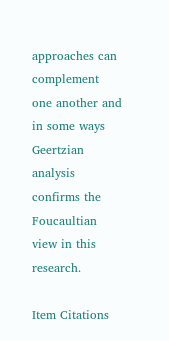approaches can complement one another and in some ways Geertzian analysis confirms the Foucaultian view in this research.

Item Citations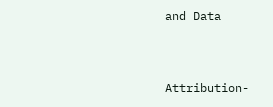and Data


Attribution-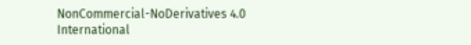NonCommercial-NoDerivatives 4.0 International